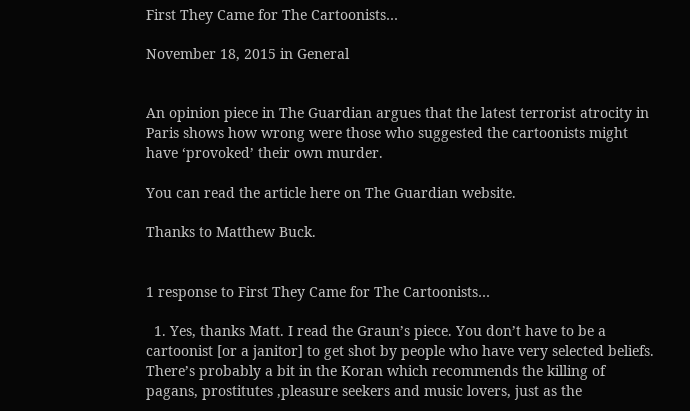First They Came for The Cartoonists…

November 18, 2015 in General


An opinion piece in The Guardian argues that the latest terrorist atrocity in Paris shows how wrong were those who suggested the cartoonists might have ‘provoked’ their own murder.

You can read the article here on The Guardian website.

Thanks to Matthew Buck.


1 response to First They Came for The Cartoonists…

  1. Yes, thanks Matt. I read the Graun’s piece. You don’t have to be a cartoonist [or a janitor] to get shot by people who have very selected beliefs. There’s probably a bit in the Koran which recommends the killing of pagans, prostitutes ,pleasure seekers and music lovers, just as the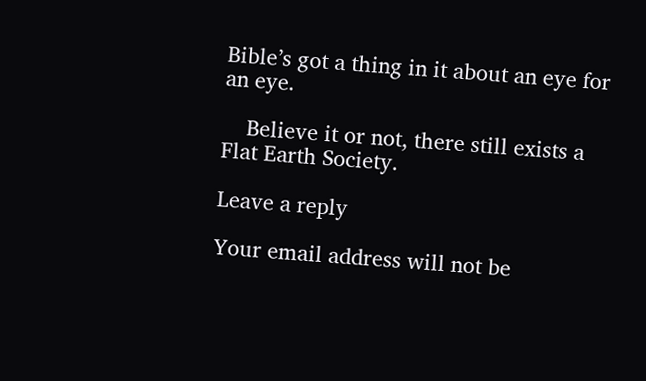Bible’s got a thing in it about an eye for an eye.

    Believe it or not, there still exists a Flat Earth Society.

Leave a reply

Your email address will not be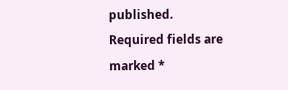published. Required fields are marked *